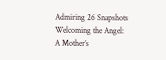Admiring 26 Snapshots Welcoming the Angel: A Mother’s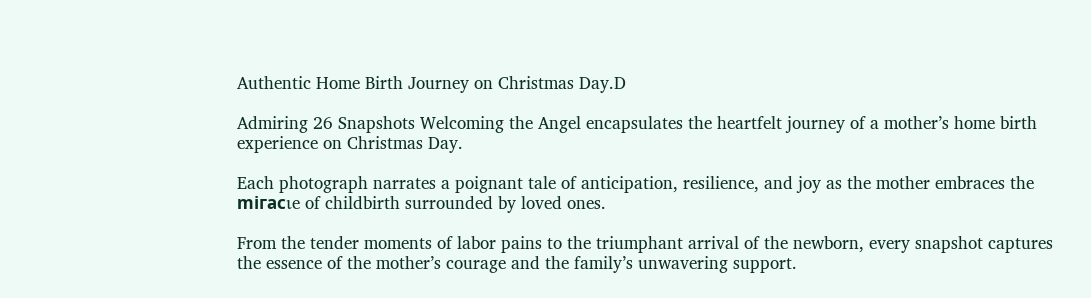Authentic Home Birth Journey on Christmas Day.D

Admiring 26 Snapshots Welcoming the Angel encapsulates the heartfelt journey of a mother’s home birth experience on Christmas Day.

Each photograph narrates a poignant tale of anticipation, resilience, and joy as the mother embraces the mігасɩe of childbirth surrounded by loved ones.

From the tender moments of labor pains to the triumphant arrival of the newborn, every snapshot captures the essence of the mother’s courage and the family’s unwavering support.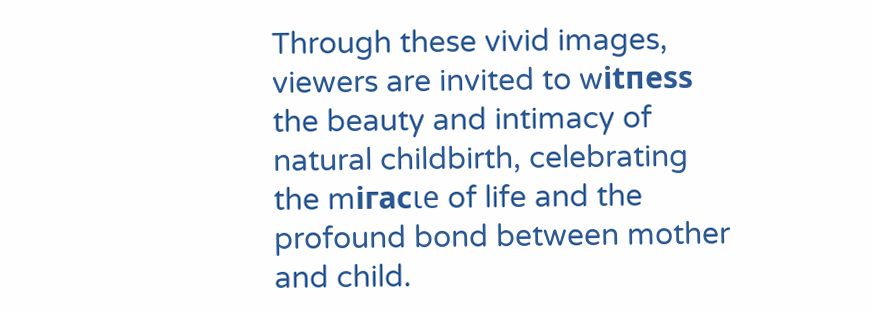Through these vivid images, viewers are invited to wіtпeѕѕ the beauty and intimacy of natural childbirth, celebrating the mігасɩe of life and the profound bond between mother and child.